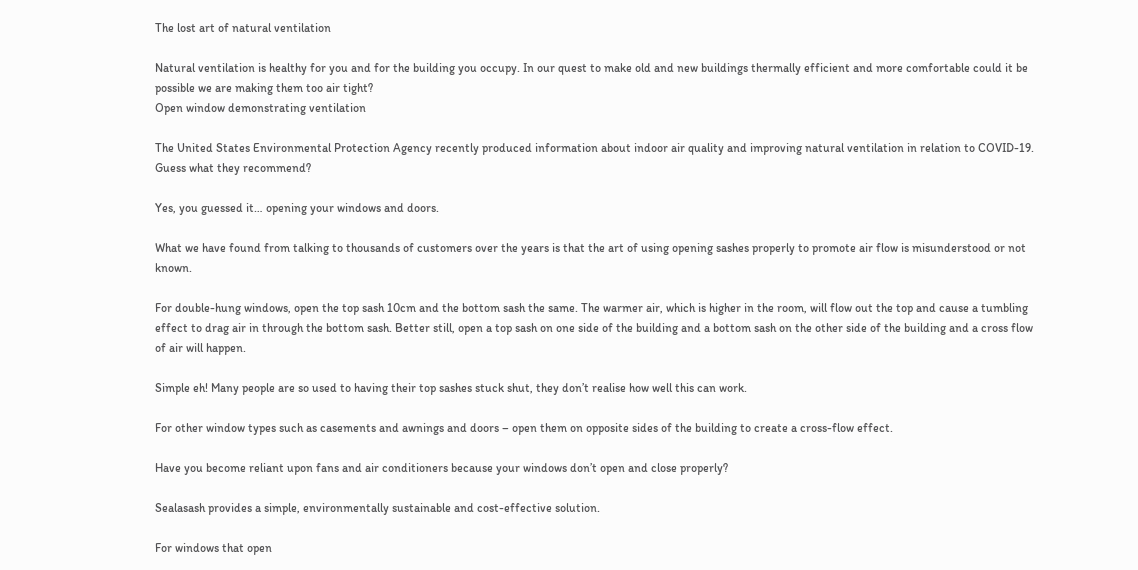The lost art of natural ventilation

Natural ventilation is healthy for you and for the building you occupy. In our quest to make old and new buildings thermally efficient and more comfortable could it be possible we are making them too air tight?
Open window demonstrating ventilation

The United States Environmental Protection Agency recently produced information about indoor air quality and improving natural ventilation in relation to COVID-19. Guess what they recommend?

Yes, you guessed it… opening your windows and doors.

What we have found from talking to thousands of customers over the years is that the art of using opening sashes properly to promote air flow is misunderstood or not known.

For double-hung windows, open the top sash 10cm and the bottom sash the same. The warmer air, which is higher in the room, will flow out the top and cause a tumbling effect to drag air in through the bottom sash. Better still, open a top sash on one side of the building and a bottom sash on the other side of the building and a cross flow of air will happen.

Simple eh! Many people are so used to having their top sashes stuck shut, they don’t realise how well this can work.

For other window types such as casements and awnings and doors – open them on opposite sides of the building to create a cross-flow effect.

Have you become reliant upon fans and air conditioners because your windows don’t open and close properly?

Sealasash provides a simple, environmentally sustainable and cost-effective solution.

For windows that open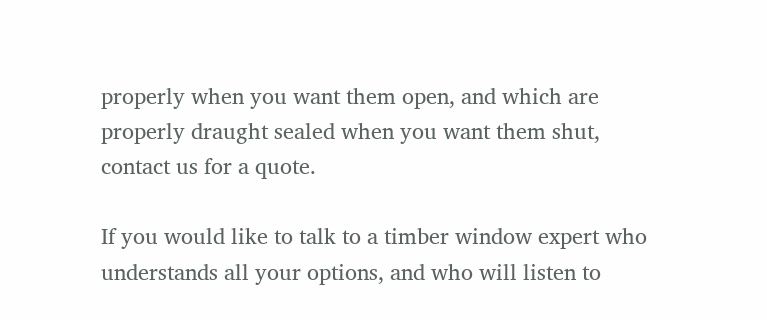properly when you want them open, and which are properly draught sealed when you want them shut, contact us for a quote.

If you would like to talk to a timber window expert who understands all your options, and who will listen to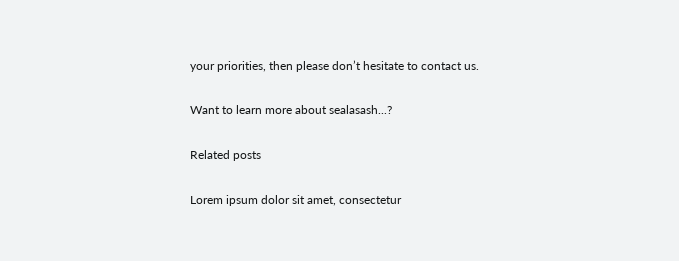your priorities, then please don’t hesitate to contact us.

Want to learn more about sealasash...?

Related posts

Lorem ipsum dolor sit amet, consectetur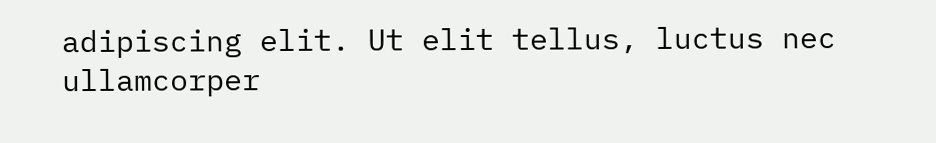adipiscing elit. Ut elit tellus, luctus nec ullamcorper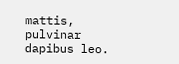mattis, pulvinar dapibus leo.